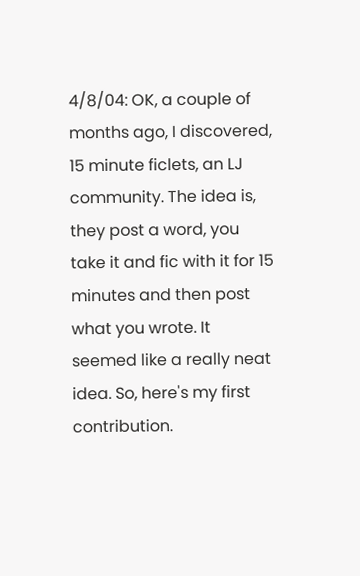4/8/04: OK, a couple of months ago, I discovered, 15 minute ficlets, an LJ community. The idea is, they post a word, you take it and fic with it for 15 minutes and then post what you wrote. It seemed like a really neat idea. So, here's my first contribution.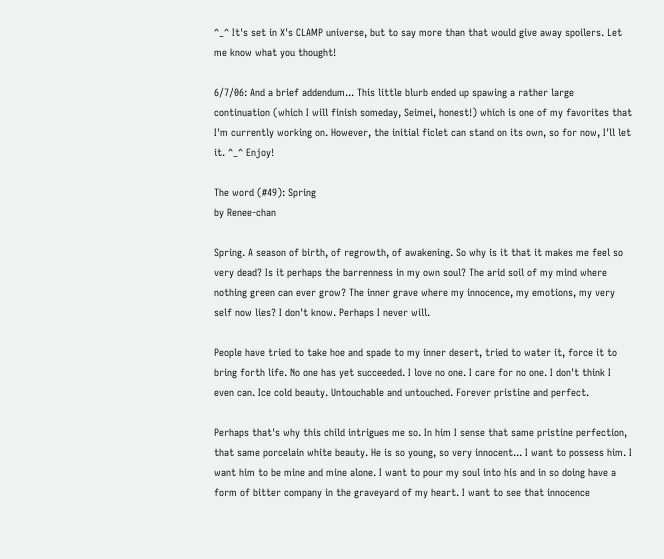^_^ It's set in X's CLAMP universe, but to say more than that would give away spoilers. Let me know what you thought!

6/7/06: And a brief addendum... This little blurb ended up spawing a rather large continuation (which I will finish someday, Seimei, honest!) which is one of my favorites that I'm currently working on. However, the initial ficlet can stand on its own, so for now, I'll let it. ^_^ Enjoy!

The word (#49): Spring
by Renee-chan

Spring. A season of birth, of regrowth, of awakening. So why is it that it makes me feel so very dead? Is it perhaps the barrenness in my own soul? The arid soil of my mind where nothing green can ever grow? The inner grave where my innocence, my emotions, my very self now lies? I don't know. Perhaps I never will.

People have tried to take hoe and spade to my inner desert, tried to water it, force it to bring forth life. No one has yet succeeded. I love no one. I care for no one. I don't think I even can. Ice cold beauty. Untouchable and untouched. Forever pristine and perfect.

Perhaps that's why this child intrigues me so. In him I sense that same pristine perfection, that same porcelain white beauty. He is so young, so very innocent... I want to possess him. I want him to be mine and mine alone. I want to pour my soul into his and in so doing have a form of bitter company in the graveyard of my heart. I want to see that innocence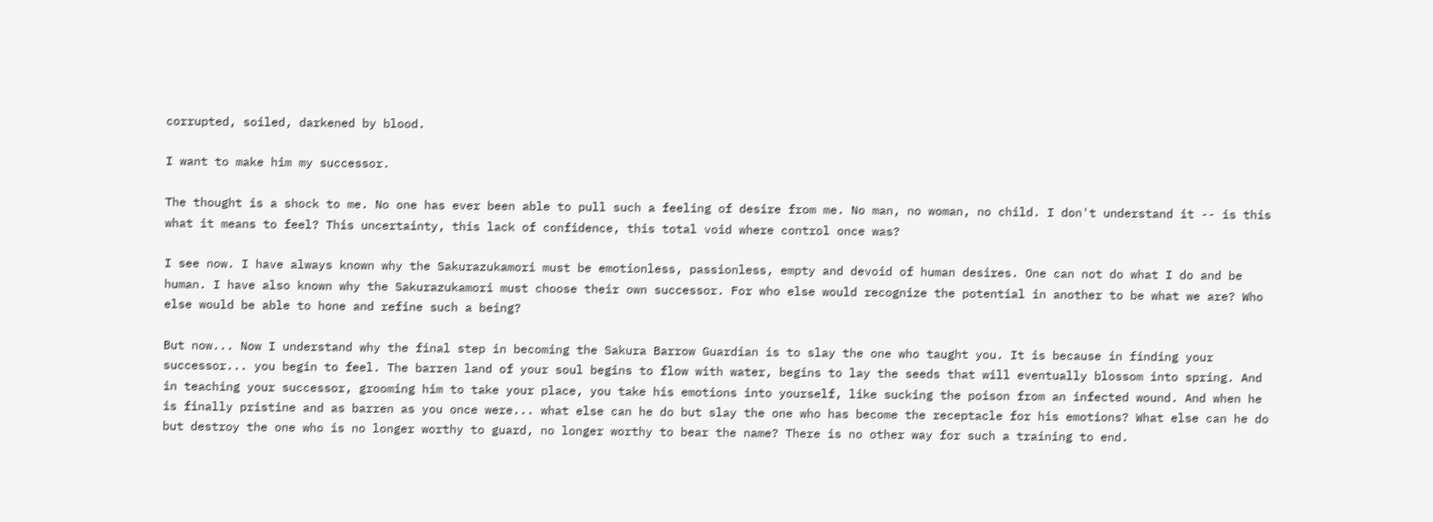corrupted, soiled, darkened by blood.

I want to make him my successor.

The thought is a shock to me. No one has ever been able to pull such a feeling of desire from me. No man, no woman, no child. I don't understand it -- is this what it means to feel? This uncertainty, this lack of confidence, this total void where control once was?

I see now. I have always known why the Sakurazukamori must be emotionless, passionless, empty and devoid of human desires. One can not do what I do and be human. I have also known why the Sakurazukamori must choose their own successor. For who else would recognize the potential in another to be what we are? Who else would be able to hone and refine such a being?

But now... Now I understand why the final step in becoming the Sakura Barrow Guardian is to slay the one who taught you. It is because in finding your successor... you begin to feel. The barren land of your soul begins to flow with water, begins to lay the seeds that will eventually blossom into spring. And in teaching your successor, grooming him to take your place, you take his emotions into yourself, like sucking the poison from an infected wound. And when he is finally pristine and as barren as you once were... what else can he do but slay the one who has become the receptacle for his emotions? What else can he do but destroy the one who is no longer worthy to guard, no longer worthy to bear the name? There is no other way for such a training to end.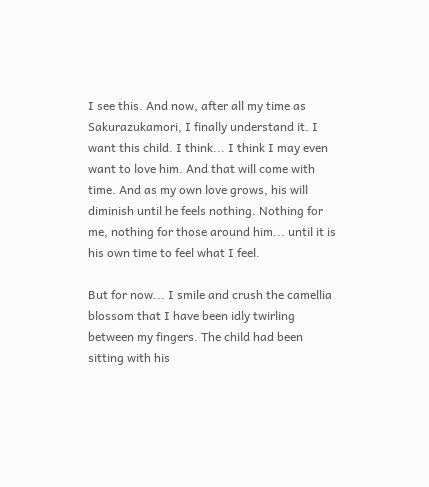I see this. And now, after all my time as Sakurazukamori, I finally understand it. I want this child. I think... I think I may even want to love him. And that will come with time. And as my own love grows, his will diminish until he feels nothing. Nothing for me, nothing for those around him... until it is his own time to feel what I feel.

But for now... I smile and crush the camellia blossom that I have been idly twirling between my fingers. The child had been sitting with his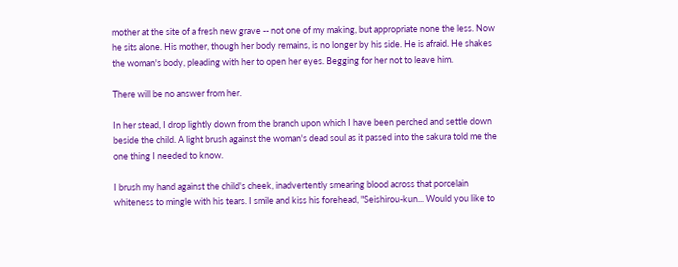mother at the site of a fresh new grave -- not one of my making, but appropriate none the less. Now he sits alone. His mother, though her body remains, is no longer by his side. He is afraid. He shakes the woman's body, pleading with her to open her eyes. Begging for her not to leave him.

There will be no answer from her.

In her stead, I drop lightly down from the branch upon which I have been perched and settle down beside the child. A light brush against the woman's dead soul as it passed into the sakura told me the one thing I needed to know.

I brush my hand against the child's cheek, inadvertently smearing blood across that porcelain whiteness to mingle with his tears. I smile and kiss his forehead, "Seishirou-kun... Would you like to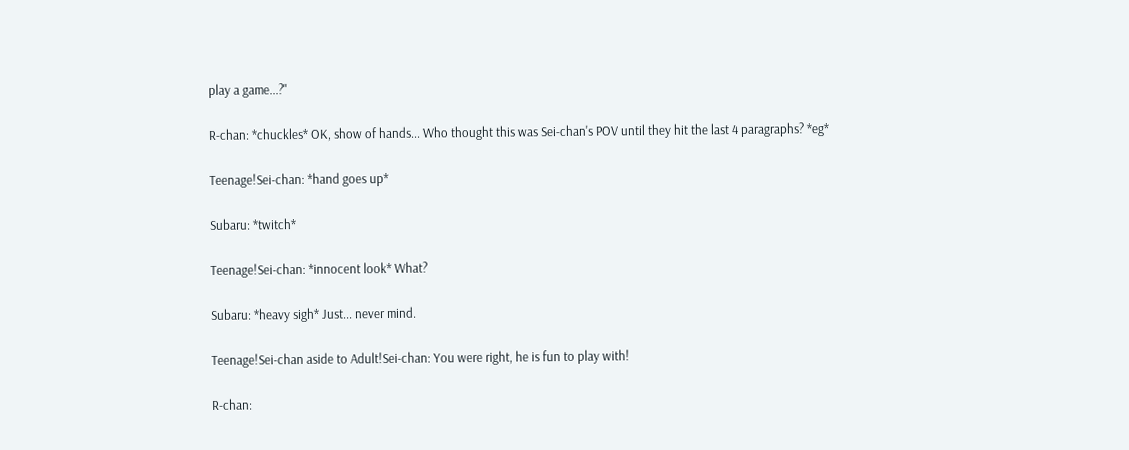play a game...?"

R-chan: *chuckles* OK, show of hands... Who thought this was Sei-chan's POV until they hit the last 4 paragraphs? *eg*

Teenage!Sei-chan: *hand goes up*

Subaru: *twitch*

Teenage!Sei-chan: *innocent look* What?

Subaru: *heavy sigh* Just... never mind.

Teenage!Sei-chan aside to Adult!Sei-chan: You were right, he is fun to play with!

R-chan: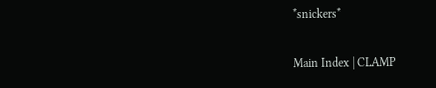*snickers*

Main Index | CLAMP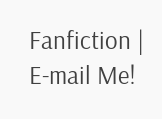Fanfiction | E-mail Me!